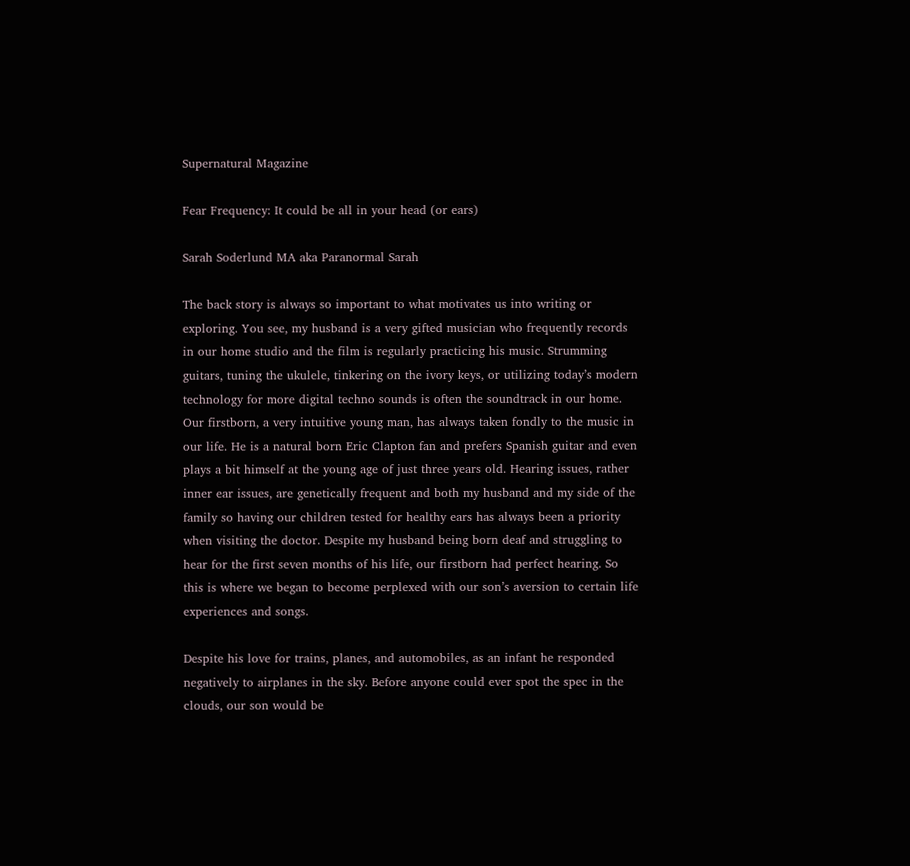Supernatural Magazine

Fear Frequency: It could be all in your head (or ears)

Sarah Soderlund MA aka Paranormal Sarah

The back story is always so important to what motivates us into writing or exploring. You see, my husband is a very gifted musician who frequently records in our home studio and the film is regularly practicing his music. Strumming guitars, tuning the ukulele, tinkering on the ivory keys, or utilizing today’s modern technology for more digital techno sounds is often the soundtrack in our home. Our firstborn, a very intuitive young man, has always taken fondly to the music in our life. He is a natural born Eric Clapton fan and prefers Spanish guitar and even plays a bit himself at the young age of just three years old. Hearing issues, rather inner ear issues, are genetically frequent and both my husband and my side of the family so having our children tested for healthy ears has always been a priority when visiting the doctor. Despite my husband being born deaf and struggling to hear for the first seven months of his life, our firstborn had perfect hearing. So this is where we began to become perplexed with our son’s aversion to certain life experiences and songs.

Despite his love for trains, planes, and automobiles, as an infant he responded negatively to airplanes in the sky. Before anyone could ever spot the spec in the clouds, our son would be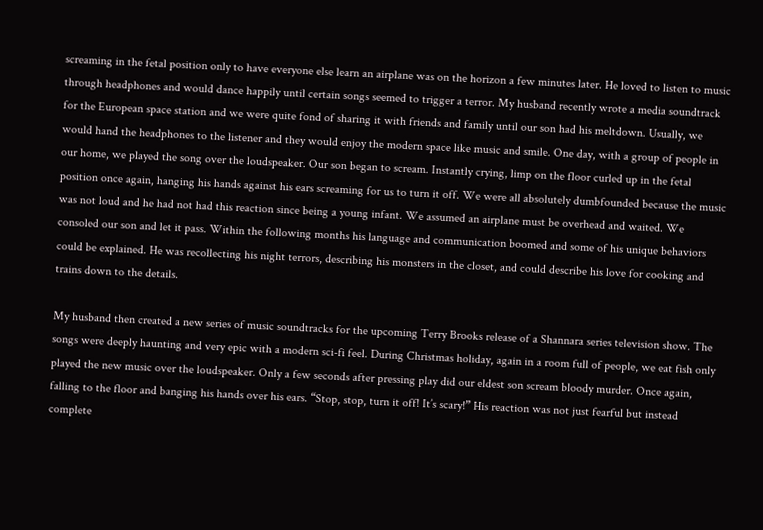screaming in the fetal position only to have everyone else learn an airplane was on the horizon a few minutes later. He loved to listen to music through headphones and would dance happily until certain songs seemed to trigger a terror. My husband recently wrote a media soundtrack for the European space station and we were quite fond of sharing it with friends and family until our son had his meltdown. Usually, we would hand the headphones to the listener and they would enjoy the modern space like music and smile. One day, with a group of people in our home, we played the song over the loudspeaker. Our son began to scream. Instantly crying, limp on the floor curled up in the fetal position once again, hanging his hands against his ears screaming for us to turn it off. We were all absolutely dumbfounded because the music was not loud and he had not had this reaction since being a young infant. We assumed an airplane must be overhead and waited. We consoled our son and let it pass. Within the following months his language and communication boomed and some of his unique behaviors could be explained. He was recollecting his night terrors, describing his monsters in the closet, and could describe his love for cooking and trains down to the details.

My husband then created a new series of music soundtracks for the upcoming Terry Brooks release of a Shannara series television show. The songs were deeply haunting and very epic with a modern sci-fi feel. During Christmas holiday, again in a room full of people, we eat fish only played the new music over the loudspeaker. Only a few seconds after pressing play did our eldest son scream bloody murder. Once again, falling to the floor and banging his hands over his ears. “Stop, stop, turn it off! It’s scary!” His reaction was not just fearful but instead complete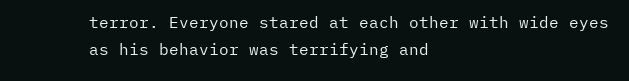terror. Everyone stared at each other with wide eyes as his behavior was terrifying and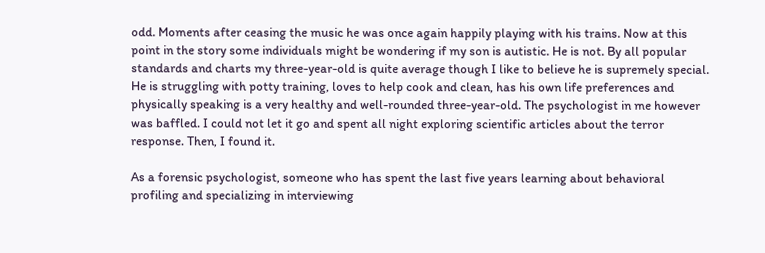odd. Moments after ceasing the music he was once again happily playing with his trains. Now at this point in the story some individuals might be wondering if my son is autistic. He is not. By all popular standards and charts my three-year-old is quite average though I like to believe he is supremely special. He is struggling with potty training, loves to help cook and clean, has his own life preferences and physically speaking is a very healthy and well-rounded three-year-old. The psychologist in me however was baffled. I could not let it go and spent all night exploring scientific articles about the terror response. Then, I found it.

As a forensic psychologist, someone who has spent the last five years learning about behavioral profiling and specializing in interviewing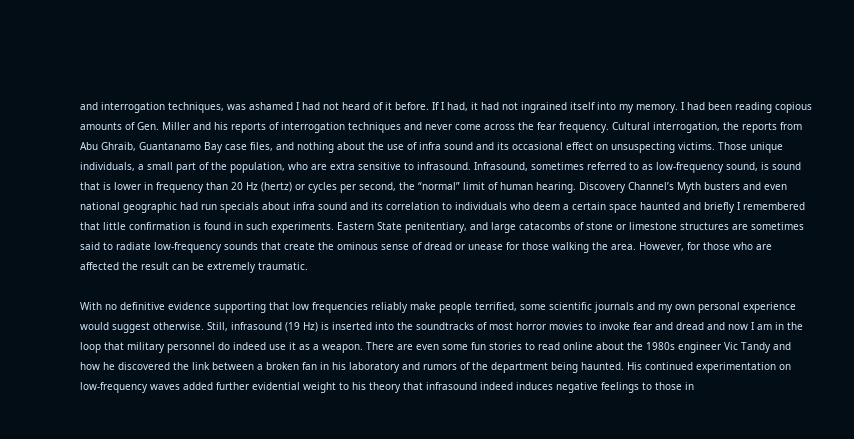and interrogation techniques, was ashamed I had not heard of it before. If I had, it had not ingrained itself into my memory. I had been reading copious amounts of Gen. Miller and his reports of interrogation techniques and never come across the fear frequency. Cultural interrogation, the reports from Abu Ghraib, Guantanamo Bay case files, and nothing about the use of infra sound and its occasional effect on unsuspecting victims. Those unique individuals, a small part of the population, who are extra sensitive to infrasound. Infrasound, sometimes referred to as low-frequency sound, is sound that is lower in frequency than 20 Hz (hertz) or cycles per second, the “normal” limit of human hearing. Discovery Channel’s Myth busters and even national geographic had run specials about infra sound and its correlation to individuals who deem a certain space haunted and briefly I remembered that little confirmation is found in such experiments. Eastern State penitentiary, and large catacombs of stone or limestone structures are sometimes said to radiate low-frequency sounds that create the ominous sense of dread or unease for those walking the area. However, for those who are affected the result can be extremely traumatic.

With no definitive evidence supporting that low frequencies reliably make people terrified, some scientific journals and my own personal experience would suggest otherwise. Still, infrasound (19 Hz) is inserted into the soundtracks of most horror movies to invoke fear and dread and now I am in the loop that military personnel do indeed use it as a weapon. There are even some fun stories to read online about the 1980s engineer Vic Tandy and how he discovered the link between a broken fan in his laboratory and rumors of the department being haunted. His continued experimentation on low-frequency waves added further evidential weight to his theory that infrasound indeed induces negative feelings to those in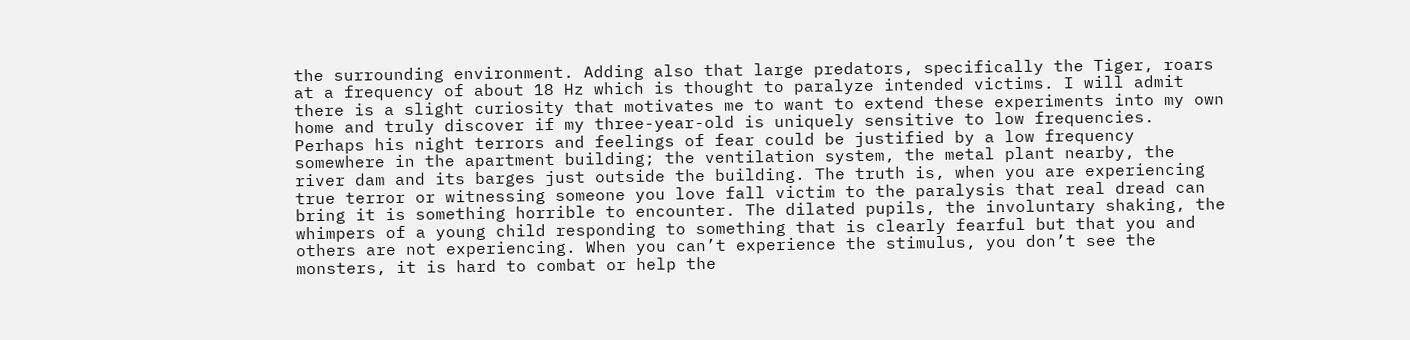the surrounding environment. Adding also that large predators, specifically the Tiger, roars at a frequency of about 18 Hz which is thought to paralyze intended victims. I will admit there is a slight curiosity that motivates me to want to extend these experiments into my own home and truly discover if my three-year-old is uniquely sensitive to low frequencies. Perhaps his night terrors and feelings of fear could be justified by a low frequency somewhere in the apartment building; the ventilation system, the metal plant nearby, the river dam and its barges just outside the building. The truth is, when you are experiencing true terror or witnessing someone you love fall victim to the paralysis that real dread can bring it is something horrible to encounter. The dilated pupils, the involuntary shaking, the whimpers of a young child responding to something that is clearly fearful but that you and others are not experiencing. When you can’t experience the stimulus, you don’t see the monsters, it is hard to combat or help the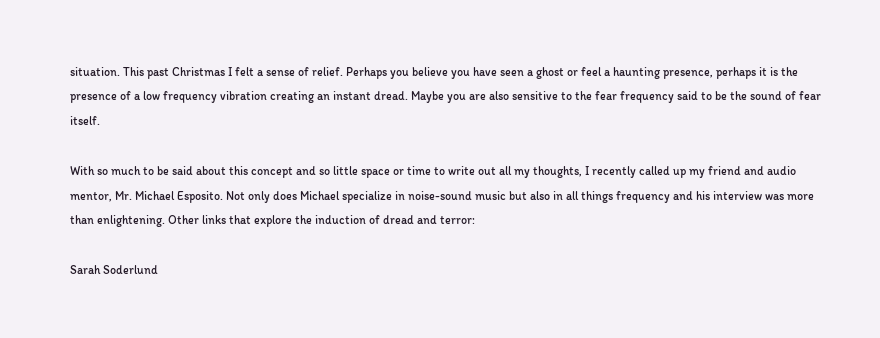situation. This past Christmas I felt a sense of relief. Perhaps you believe you have seen a ghost or feel a haunting presence, perhaps it is the presence of a low frequency vibration creating an instant dread. Maybe you are also sensitive to the fear frequency said to be the sound of fear itself.

With so much to be said about this concept and so little space or time to write out all my thoughts, I recently called up my friend and audio mentor, Mr. Michael Esposito. Not only does Michael specialize in noise-sound music but also in all things frequency and his interview was more than enlightening. Other links that explore the induction of dread and terror:

Sarah Soderlund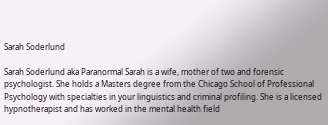Sarah Soderlund

Sarah Soderlund aka Paranormal Sarah is a wife, mother of two and forensic psychologist. She holds a Masters degree from the Chicago School of Professional Psychology with specialties in your linguistics and criminal profiling. She is a licensed hypnotherapist and has worked in the mental health field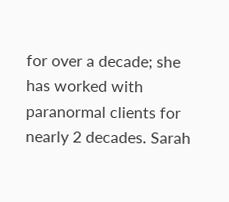for over a decade; she has worked with paranormal clients for nearly 2 decades. Sarah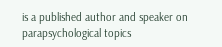is a published author and speaker on parapsychological topics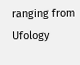ranging from Ufology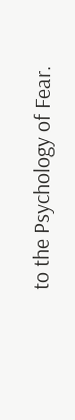to the Psychology of Fear.